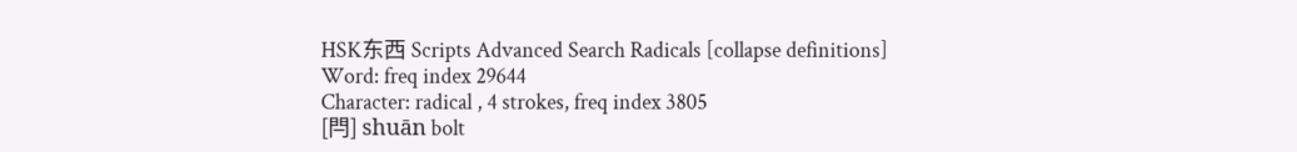HSK东西 Scripts Advanced Search Radicals [collapse definitions]
Word: freq index 29644
Character: radical , 4 strokes, freq index 3805
[閂] shuān bolt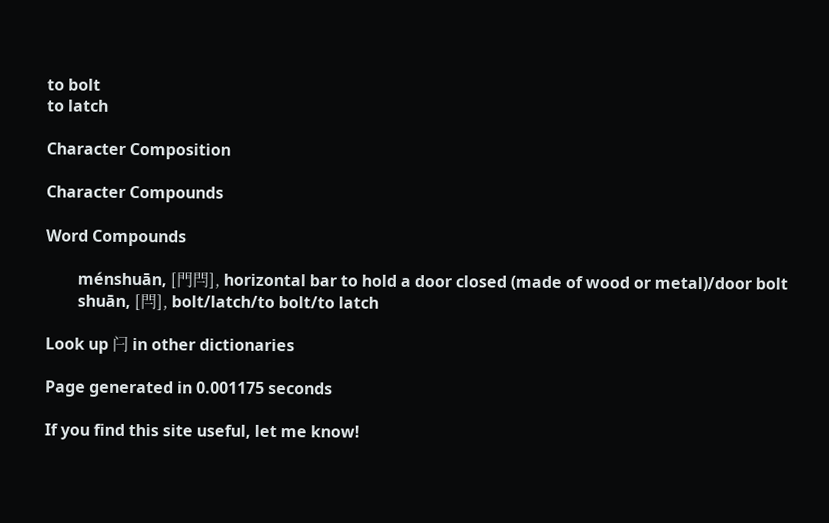to bolt
to latch

Character Composition

Character Compounds

Word Compounds

        ménshuān, [門閂], horizontal bar to hold a door closed (made of wood or metal)/door bolt
        shuān, [閂], bolt/latch/to bolt/to latch

Look up 闩 in other dictionaries

Page generated in 0.001175 seconds

If you find this site useful, let me know!